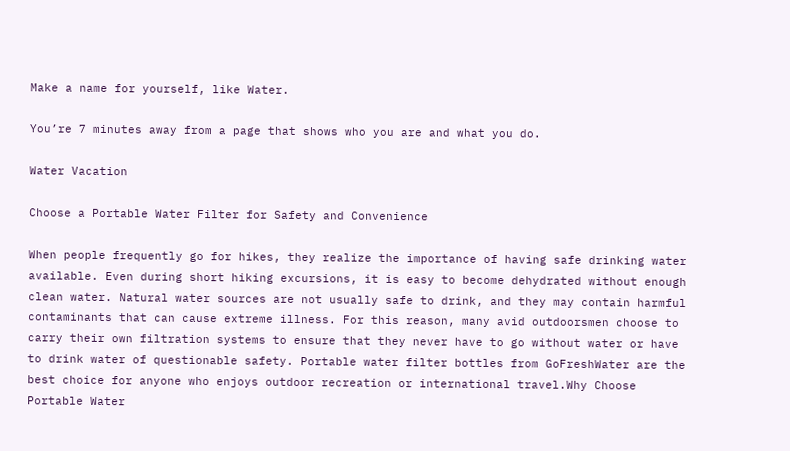Make a name for yourself, like Water.

You’re 7 minutes away from a page that shows who you are and what you do.

Water Vacation

Choose a Portable Water Filter for Safety and Convenience

When people frequently go for hikes, they realize the importance of having safe drinking water available. Even during short hiking excursions, it is easy to become dehydrated without enough clean water. Natural water sources are not usually safe to drink, and they may contain harmful contaminants that can cause extreme illness. For this reason, many avid outdoorsmen choose to carry their own filtration systems to ensure that they never have to go without water or have to drink water of questionable safety. Portable water filter bottles from GoFreshWater are the best choice for anyone who enjoys outdoor recreation or international travel.Why Choose Portable Water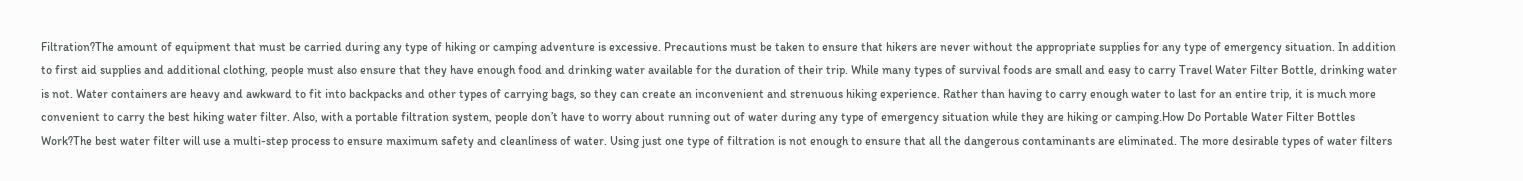Filtration?The amount of equipment that must be carried during any type of hiking or camping adventure is excessive. Precautions must be taken to ensure that hikers are never without the appropriate supplies for any type of emergency situation. In addition to first aid supplies and additional clothing, people must also ensure that they have enough food and drinking water available for the duration of their trip. While many types of survival foods are small and easy to carry Travel Water Filter Bottle, drinking water is not. Water containers are heavy and awkward to fit into backpacks and other types of carrying bags, so they can create an inconvenient and strenuous hiking experience. Rather than having to carry enough water to last for an entire trip, it is much more convenient to carry the best hiking water filter. Also, with a portable filtration system, people don’t have to worry about running out of water during any type of emergency situation while they are hiking or camping.How Do Portable Water Filter Bottles Work?The best water filter will use a multi-step process to ensure maximum safety and cleanliness of water. Using just one type of filtration is not enough to ensure that all the dangerous contaminants are eliminated. The more desirable types of water filters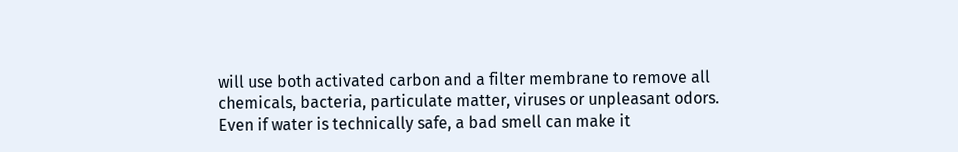will use both activated carbon and a filter membrane to remove all chemicals, bacteria, particulate matter, viruses or unpleasant odors. Even if water is technically safe, a bad smell can make it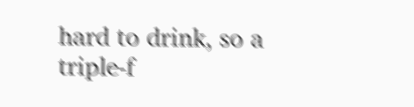hard to drink, so a triple-f